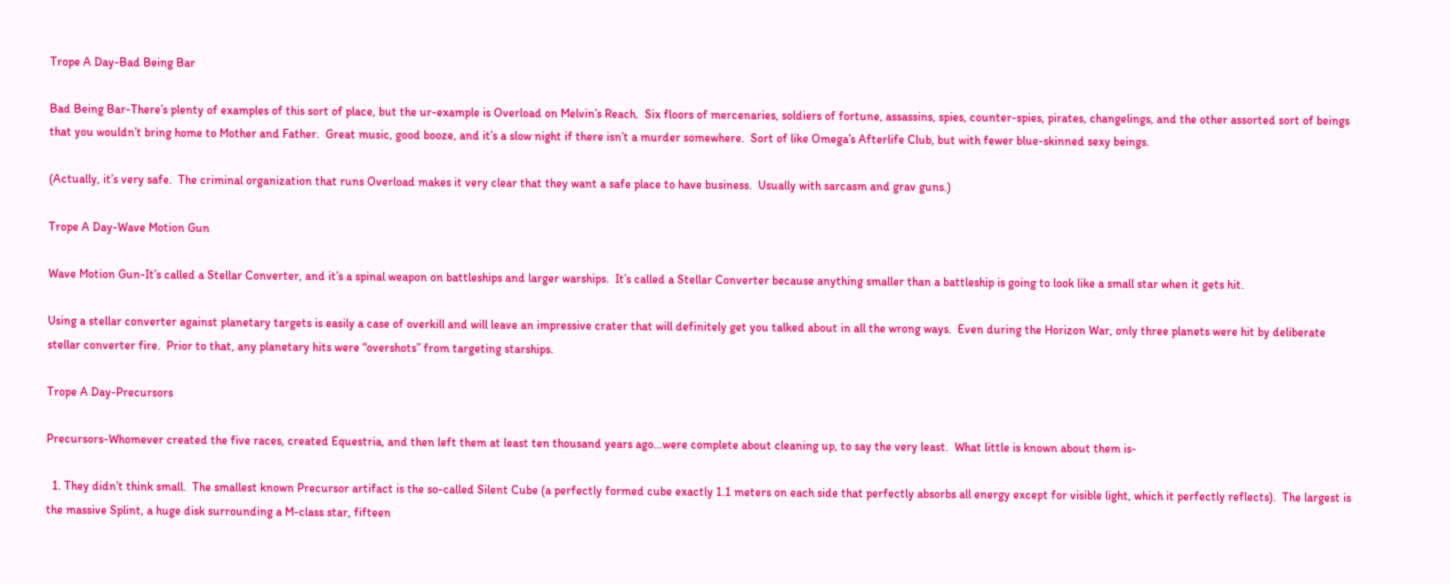Trope A Day-Bad Being Bar

Bad Being Bar-There’s plenty of examples of this sort of place, but the ur-example is Overload on Melvin’s Reach.  Six floors of mercenaries, soldiers of fortune, assassins, spies, counter-spies, pirates, changelings, and the other assorted sort of beings that you wouldn’t bring home to Mother and Father.  Great music, good booze, and it’s a slow night if there isn’t a murder somewhere.  Sort of like Omega’s Afterlife Club, but with fewer blue-skinned sexy beings.

(Actually, it’s very safe.  The criminal organization that runs Overload makes it very clear that they want a safe place to have business.  Usually with sarcasm and grav guns.)

Trope A Day-Wave Motion Gun

Wave Motion Gun-It’s called a Stellar Converter, and it’s a spinal weapon on battleships and larger warships.  It’s called a Stellar Converter because anything smaller than a battleship is going to look like a small star when it gets hit.

Using a stellar converter against planetary targets is easily a case of overkill and will leave an impressive crater that will definitely get you talked about in all the wrong ways.  Even during the Horizon War, only three planets were hit by deliberate stellar converter fire.  Prior to that, any planetary hits were “overshots” from targeting starships.

Trope A Day-Precursors

Precursors-Whomever created the five races, created Equestria, and then left them at least ten thousand years ago…were complete about cleaning up, to say the very least.  What little is known about them is-

  1. They didn’t think small.  The smallest known Precursor artifact is the so-called Silent Cube (a perfectly formed cube exactly 1.1 meters on each side that perfectly absorbs all energy except for visible light, which it perfectly reflects).  The largest is the massive Splint, a huge disk surrounding a M-class star, fifteen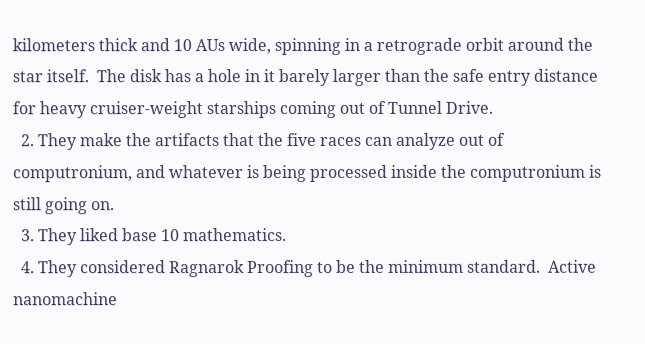kilometers thick and 10 AUs wide, spinning in a retrograde orbit around the star itself.  The disk has a hole in it barely larger than the safe entry distance for heavy cruiser-weight starships coming out of Tunnel Drive.
  2. They make the artifacts that the five races can analyze out of computronium, and whatever is being processed inside the computronium is still going on.
  3. They liked base 10 mathematics.
  4. They considered Ragnarok Proofing to be the minimum standard.  Active nanomachine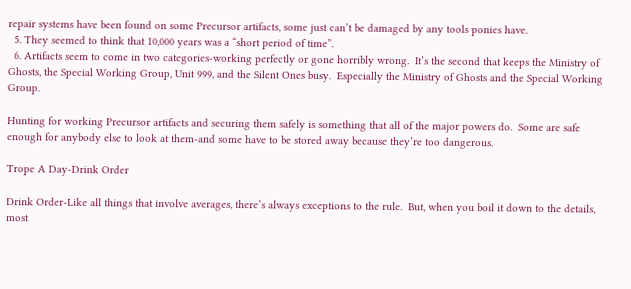repair systems have been found on some Precursor artifacts, some just can’t be damaged by any tools ponies have.
  5. They seemed to think that 10,000 years was a “short period of time”.
  6. Artifacts seem to come in two categories-working perfectly or gone horribly wrong.  It’s the second that keeps the Ministry of Ghosts, the Special Working Group, Unit 999, and the Silent Ones busy.  Especially the Ministry of Ghosts and the Special Working Group.

Hunting for working Precursor artifacts and securing them safely is something that all of the major powers do.  Some are safe enough for anybody else to look at them-and some have to be stored away because they’re too dangerous.

Trope A Day-Drink Order

Drink Order-Like all things that involve averages, there’s always exceptions to the rule.  But, when you boil it down to the details, most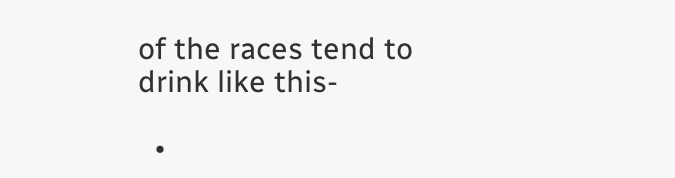of the races tend to drink like this-

  •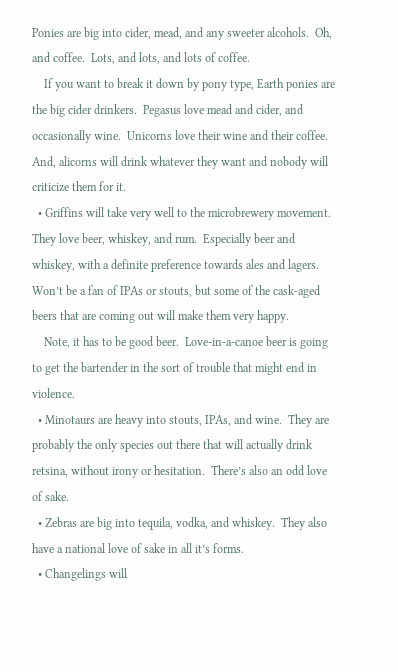Ponies are big into cider, mead, and any sweeter alcohols.  Oh, and coffee.  Lots, and lots, and lots of coffee.
    If you want to break it down by pony type, Earth ponies are the big cider drinkers.  Pegasus love mead and cider, and occasionally wine.  Unicorns love their wine and their coffee.  And, alicorns will drink whatever they want and nobody will criticize them for it.
  • Griffins will take very well to the microbrewery movement.  They love beer, whiskey, and rum.  Especially beer and whiskey, with a definite preference towards ales and lagers.  Won’t be a fan of IPAs or stouts, but some of the cask-aged beers that are coming out will make them very happy.
    Note, it has to be good beer.  Love-in-a-canoe beer is going to get the bartender in the sort of trouble that might end in violence.
  • Minotaurs are heavy into stouts, IPAs, and wine.  They are probably the only species out there that will actually drink retsina, without irony or hesitation.  There’s also an odd love of sake.
  • Zebras are big into tequila, vodka, and whiskey.  They also have a national love of sake in all it’s forms.
  • Changelings will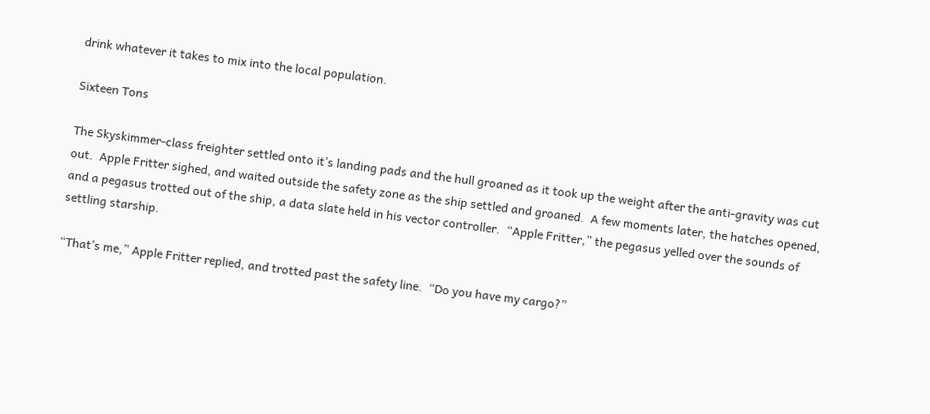drink whatever it takes to mix into the local population.

Sixteen Tons

The Skyskimmer-class freighter settled onto it’s landing pads and the hull groaned as it took up the weight after the anti-gravity was cut out.  Apple Fritter sighed, and waited outside the safety zone as the ship settled and groaned.  A few moments later, the hatches opened, and a pegasus trotted out of the ship, a data slate held in his vector controller.  “Apple Fritter,” the pegasus yelled over the sounds of settling starship.

“That’s me,” Apple Fritter replied, and trotted past the safety line.  “Do you have my cargo?”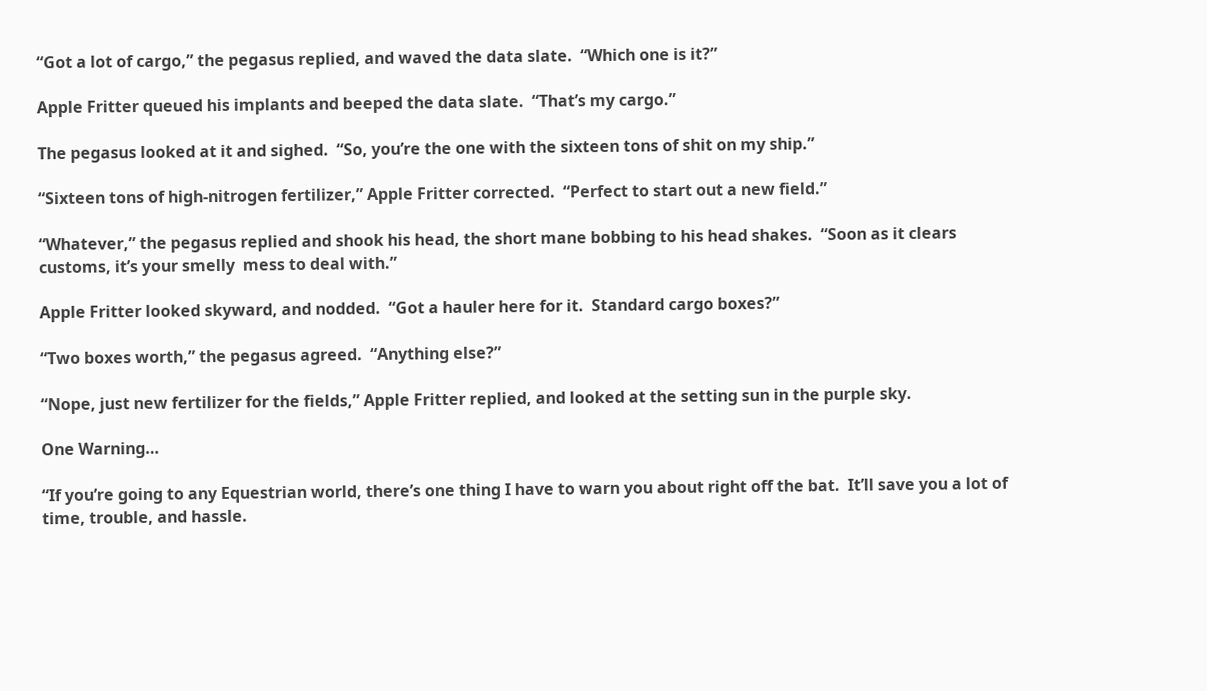“Got a lot of cargo,” the pegasus replied, and waved the data slate.  “Which one is it?”

Apple Fritter queued his implants and beeped the data slate.  “That’s my cargo.”

The pegasus looked at it and sighed.  “So, you’re the one with the sixteen tons of shit on my ship.”

“Sixteen tons of high-nitrogen fertilizer,” Apple Fritter corrected.  “Perfect to start out a new field.”

“Whatever,” the pegasus replied and shook his head, the short mane bobbing to his head shakes.  “Soon as it clears customs, it’s your smelly  mess to deal with.”

Apple Fritter looked skyward, and nodded.  “Got a hauler here for it.  Standard cargo boxes?”

“Two boxes worth,” the pegasus agreed.  “Anything else?”

“Nope, just new fertilizer for the fields,” Apple Fritter replied, and looked at the setting sun in the purple sky.

One Warning…

“If you’re going to any Equestrian world, there’s one thing I have to warn you about right off the bat.  It’ll save you a lot of time, trouble, and hassle.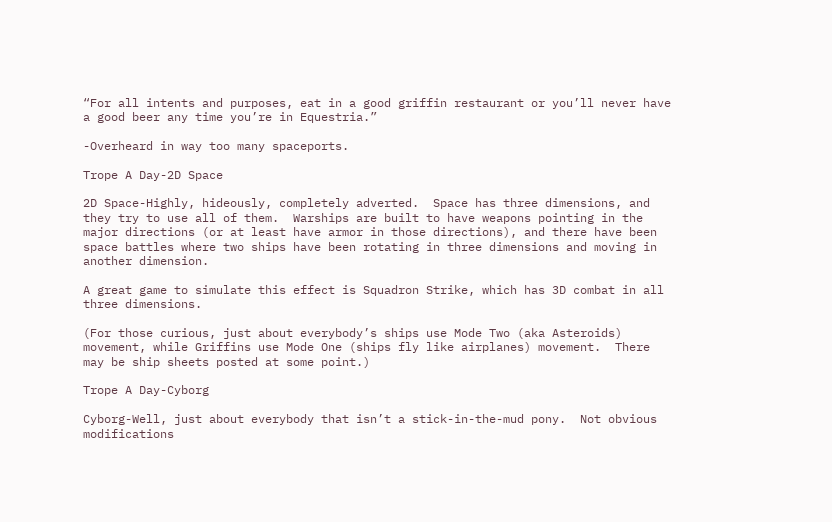“For all intents and purposes, eat in a good griffin restaurant or you’ll never have a good beer any time you’re in Equestria.”

-Overheard in way too many spaceports.

Trope A Day-2D Space

2D Space-Highly, hideously, completely adverted.  Space has three dimensions, and they try to use all of them.  Warships are built to have weapons pointing in the major directions (or at least have armor in those directions), and there have been space battles where two ships have been rotating in three dimensions and moving in another dimension.

A great game to simulate this effect is Squadron Strike, which has 3D combat in all three dimensions.

(For those curious, just about everybody’s ships use Mode Two (aka Asteroids) movement, while Griffins use Mode One (ships fly like airplanes) movement.  There may be ship sheets posted at some point.)

Trope A Day-Cyborg

Cyborg-Well, just about everybody that isn’t a stick-in-the-mud pony.  Not obvious modifications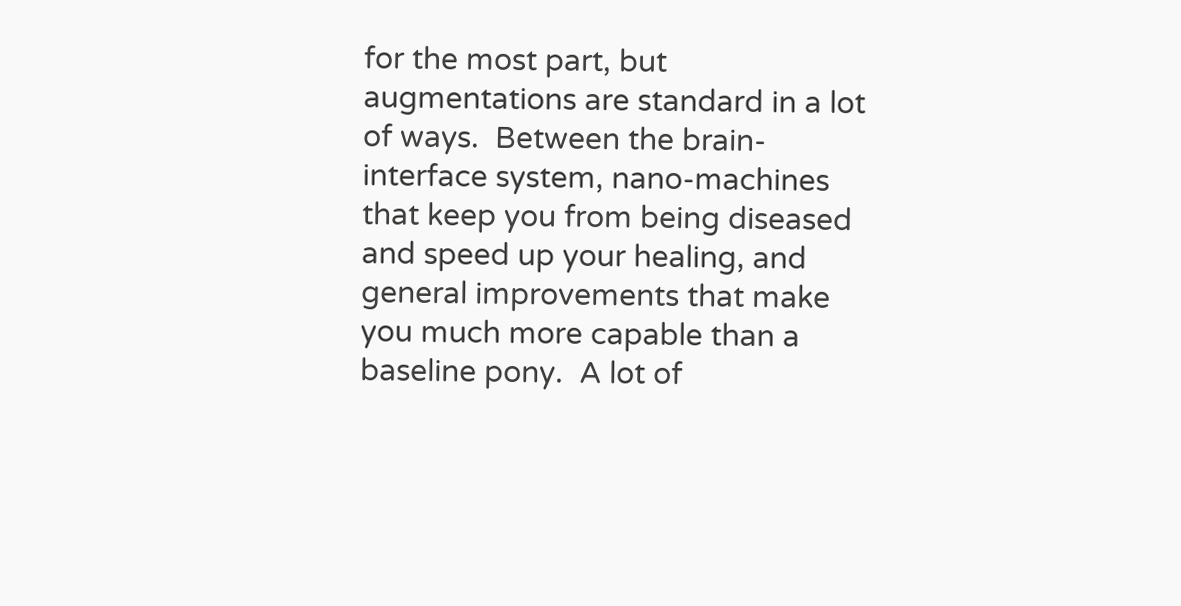for the most part, but augmentations are standard in a lot of ways.  Between the brain-interface system, nano-machines that keep you from being diseased and speed up your healing, and general improvements that make you much more capable than a baseline pony.  A lot of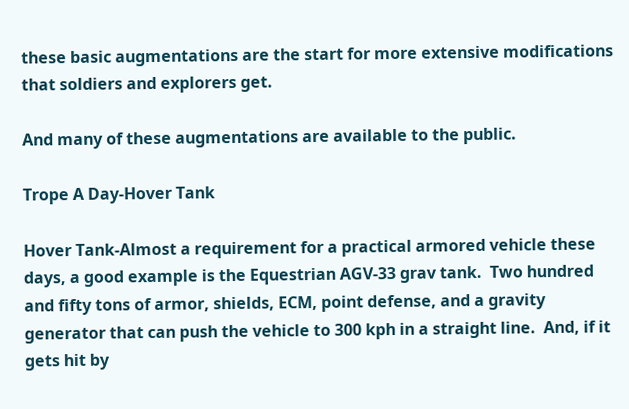these basic augmentations are the start for more extensive modifications that soldiers and explorers get.

And many of these augmentations are available to the public.

Trope A Day-Hover Tank

Hover Tank-Almost a requirement for a practical armored vehicle these days, a good example is the Equestrian AGV-33 grav tank.  Two hundred and fifty tons of armor, shields, ECM, point defense, and a gravity generator that can push the vehicle to 300 kph in a straight line.  And, if it gets hit by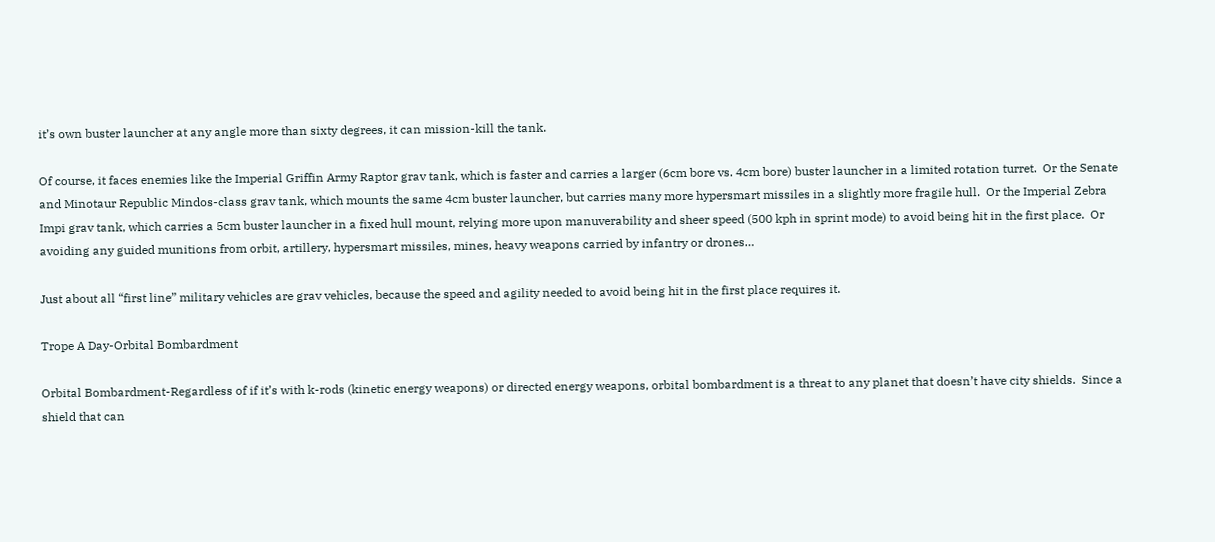it’s own buster launcher at any angle more than sixty degrees, it can mission-kill the tank.

Of course, it faces enemies like the Imperial Griffin Army Raptor grav tank, which is faster and carries a larger (6cm bore vs. 4cm bore) buster launcher in a limited rotation turret.  Or the Senate and Minotaur Republic Mindos-class grav tank, which mounts the same 4cm buster launcher, but carries many more hypersmart missiles in a slightly more fragile hull.  Or the Imperial Zebra Impi grav tank, which carries a 5cm buster launcher in a fixed hull mount, relying more upon manuverability and sheer speed (500 kph in sprint mode) to avoid being hit in the first place.  Or avoiding any guided munitions from orbit, artillery, hypersmart missiles, mines, heavy weapons carried by infantry or drones…

Just about all “first line” military vehicles are grav vehicles, because the speed and agility needed to avoid being hit in the first place requires it.

Trope A Day-Orbital Bombardment

Orbital Bombardment-Regardless of if it’s with k-rods (kinetic energy weapons) or directed energy weapons, orbital bombardment is a threat to any planet that doesn’t have city shields.  Since a shield that can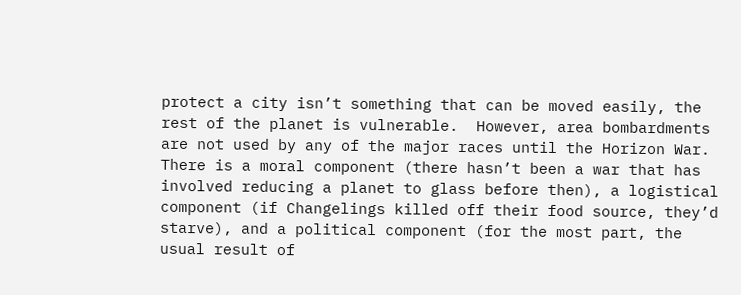protect a city isn’t something that can be moved easily, the rest of the planet is vulnerable.  However, area bombardments are not used by any of the major races until the Horizon War.  There is a moral component (there hasn’t been a war that has involved reducing a planet to glass before then), a logistical component (if Changelings killed off their food source, they’d starve), and a political component (for the most part, the usual result of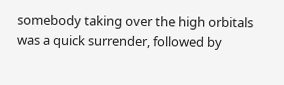somebody taking over the high orbitals was a quick surrender, followed by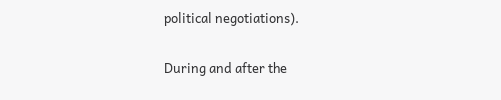political negotiations).

During and after the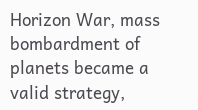Horizon War, mass bombardment of planets became a valid strategy,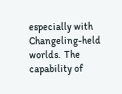especially with Changeling-held worlds.  The capability of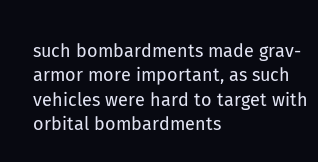such bombardments made grav-armor more important, as such vehicles were hard to target with orbital bombardments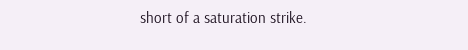short of a saturation strike.